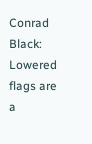Conrad Black: Lowered flags are a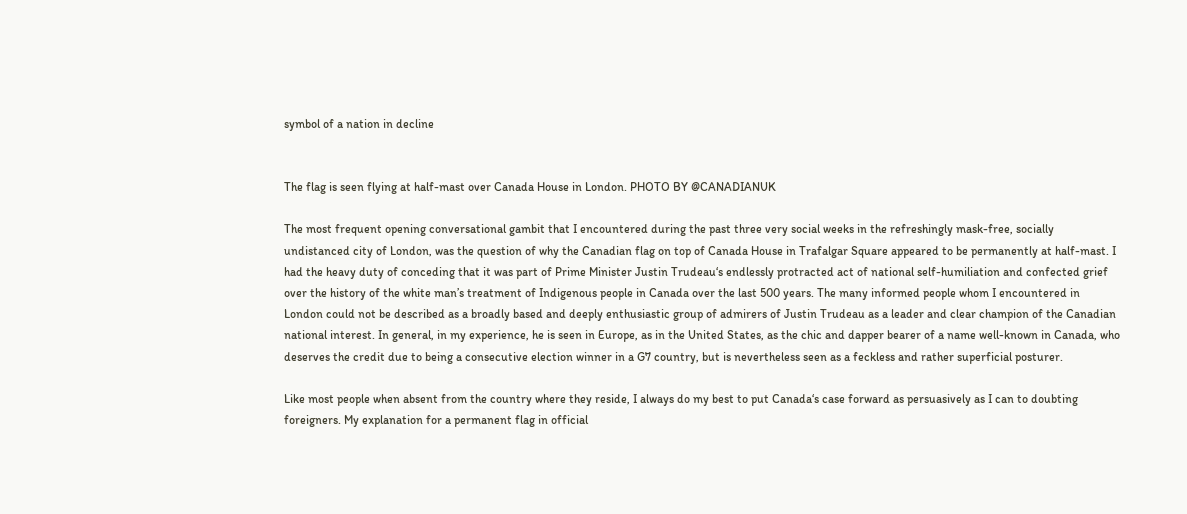symbol of a nation in decline


The flag is seen flying at half-mast over Canada House in London. PHOTO BY @CANADIANUK

The most frequent opening conversational gambit that I encountered during the past three very social weeks in the refreshingly mask-free, socially undistanced city of London, was the question of why the Canadian flag on top of Canada House in Trafalgar Square appeared to be permanently at half-mast. I had the heavy duty of conceding that it was part of Prime Minister Justin Trudeau‘s endlessly protracted act of national self-humiliation and confected grief over the history of the white man’s treatment of Indigenous people in Canada over the last 500 years. The many informed people whom I encountered in London could not be described as a broadly based and deeply enthusiastic group of admirers of Justin Trudeau as a leader and clear champion of the Canadian national interest. In general, in my experience, he is seen in Europe, as in the United States, as the chic and dapper bearer of a name well-known in Canada, who deserves the credit due to being a consecutive election winner in a G7 country, but is nevertheless seen as a feckless and rather superficial posturer.

Like most people when absent from the country where they reside, I always do my best to put Canada‘s case forward as persuasively as I can to doubting foreigners. My explanation for a permanent flag in official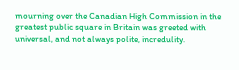mourning over the Canadian High Commission in the greatest public square in Britain was greeted with universal, and not always polite, incredulity.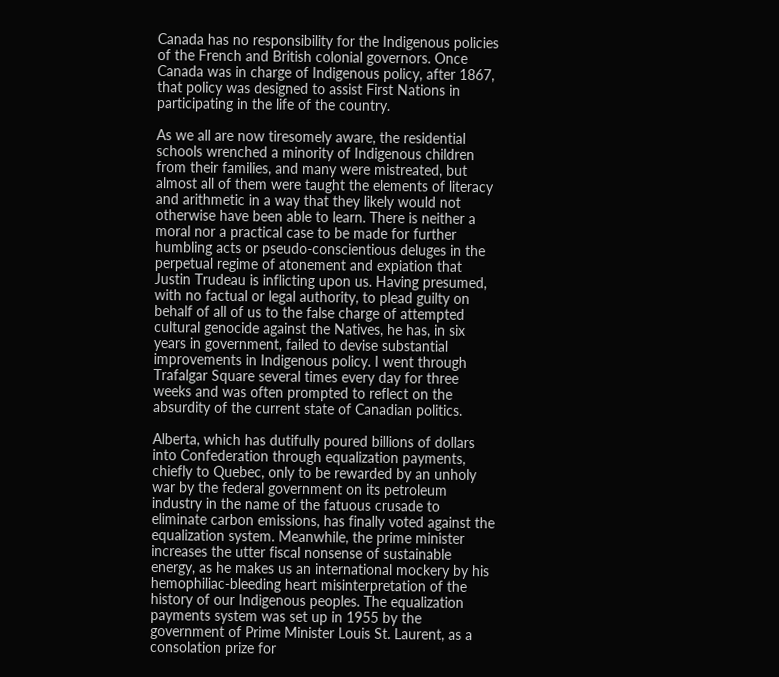Canada has no responsibility for the Indigenous policies of the French and British colonial governors. Once Canada was in charge of Indigenous policy, after 1867, that policy was designed to assist First Nations in participating in the life of the country.

As we all are now tiresomely aware, the residential schools wrenched a minority of Indigenous children from their families, and many were mistreated, but almost all of them were taught the elements of literacy and arithmetic in a way that they likely would not otherwise have been able to learn. There is neither a moral nor a practical case to be made for further humbling acts or pseudo-conscientious deluges in the perpetual regime of atonement and expiation that Justin Trudeau is inflicting upon us. Having presumed, with no factual or legal authority, to plead guilty on behalf of all of us to the false charge of attempted cultural genocide against the Natives, he has, in six years in government, failed to devise substantial improvements in Indigenous policy. I went through Trafalgar Square several times every day for three weeks and was often prompted to reflect on the absurdity of the current state of Canadian politics.

Alberta, which has dutifully poured billions of dollars into Confederation through equalization payments, chiefly to Quebec, only to be rewarded by an unholy war by the federal government on its petroleum industry in the name of the fatuous crusade to eliminate carbon emissions, has finally voted against the equalization system. Meanwhile, the prime minister increases the utter fiscal nonsense of sustainable energy, as he makes us an international mockery by his hemophiliac-bleeding heart misinterpretation of the history of our Indigenous peoples. The equalization payments system was set up in 1955 by the government of Prime Minister Louis St. Laurent, as a consolation prize for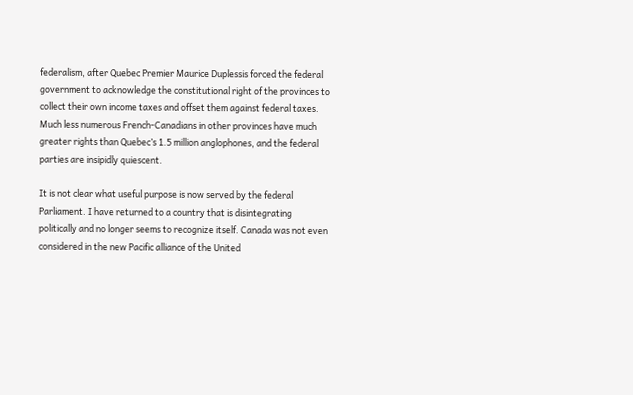federalism, after Quebec Premier Maurice Duplessis forced the federal government to acknowledge the constitutional right of the provinces to collect their own income taxes and offset them against federal taxes. Much less numerous French-Canadians in other provinces have much greater rights than Quebec’s 1.5 million anglophones, and the federal parties are insipidly quiescent.

It is not clear what useful purpose is now served by the federal Parliament. I have returned to a country that is disintegrating politically and no longer seems to recognize itself. Canada was not even considered in the new Pacific alliance of the United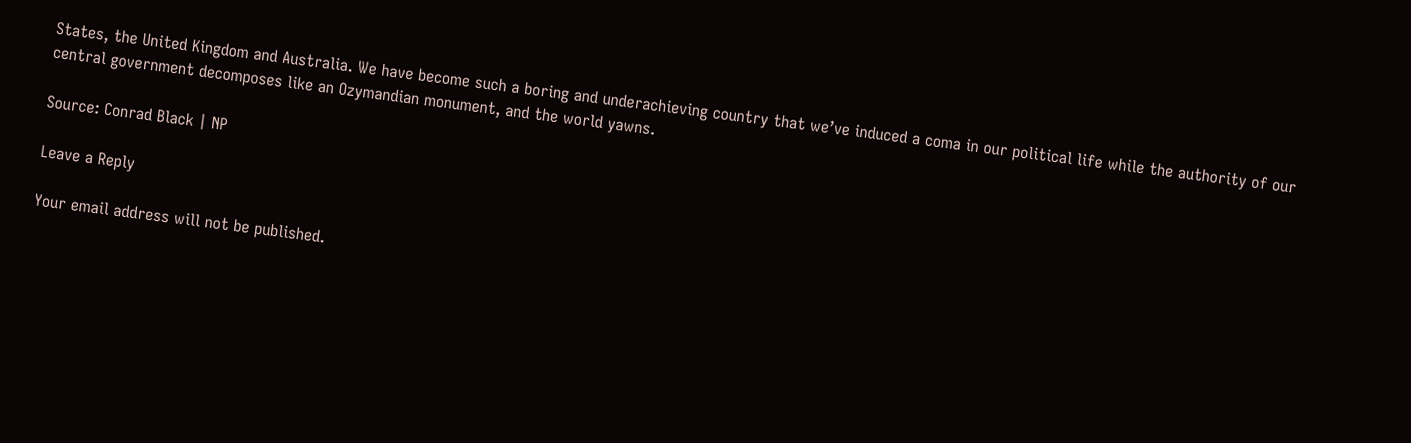States, the United Kingdom and Australia. We have become such a boring and underachieving country that we’ve induced a coma in our political life while the authority of our central government decomposes like an Ozymandian monument, and the world yawns.

Source: Conrad Black | NP

Leave a Reply

Your email address will not be published.